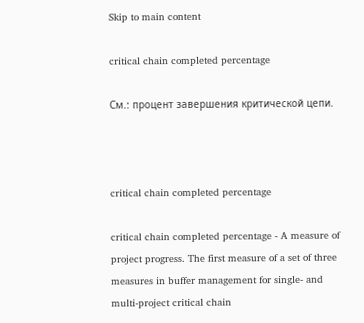Skip to main content

critical chain completed percentage

См.: процент завершения критической цепи.



critical chain completed percentage

critical chain completed percentage - A measure of project progress. The first measure of a set of three measures in buffer management for single- and multi-project critical chain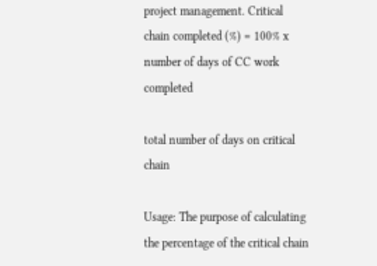project management. Critical chain completed (%) = 100% x number of days of CC work completed

total number of days on critical chain

Usage: The purpose of calculating the percentage of the critical chain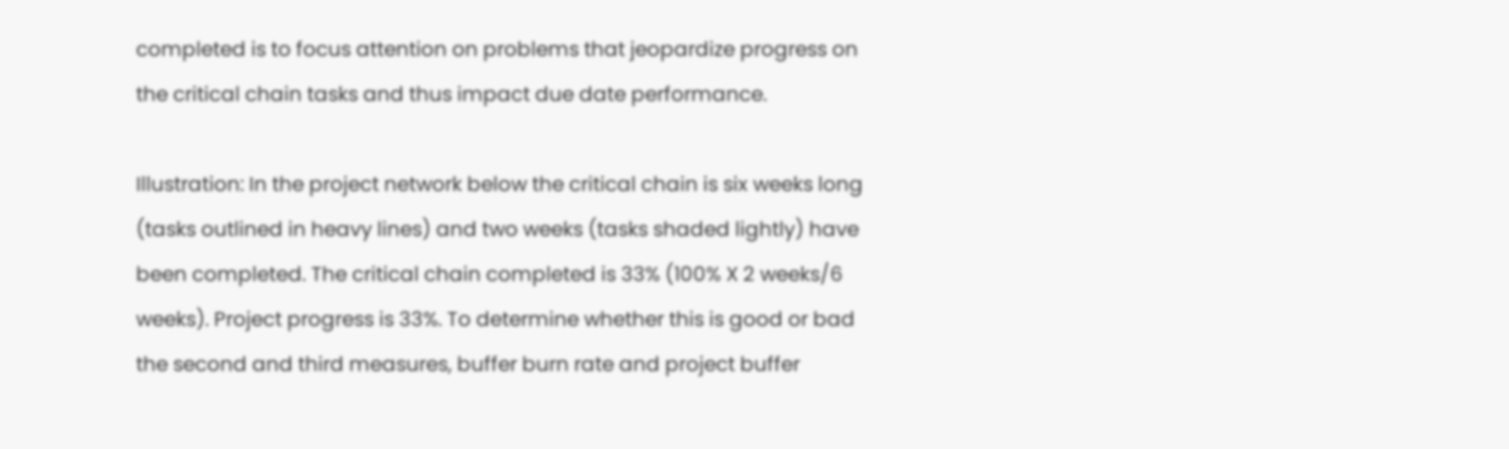completed is to focus attention on problems that jeopardize progress on the critical chain tasks and thus impact due date performance.

Illustration: In the project network below the critical chain is six weeks long (tasks outlined in heavy lines) and two weeks (tasks shaded lightly) have been completed. The critical chain completed is 33% (100% X 2 weeks/6 weeks). Project progress is 33%. To determine whether this is good or bad the second and third measures, buffer burn rate and project buffer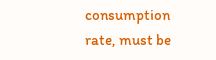consumption rate, must be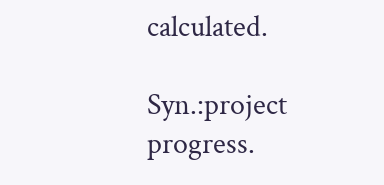calculated.

Syn.:project progress.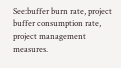See:buffer burn rate, project buffer consumption rate, project management measures.